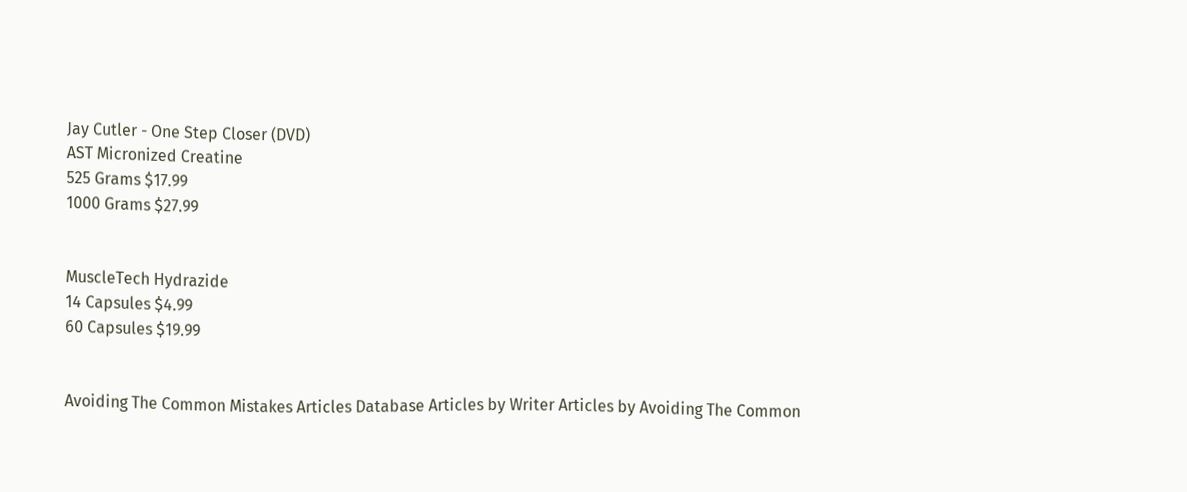Jay Cutler - One Step Closer (DVD)
AST Micronized Creatine
525 Grams $17.99
1000 Grams $27.99


MuscleTech Hydrazide
14 Capsules $4.99
60 Capsules $19.99


Avoiding The Common Mistakes Articles Database Articles by Writer Articles by Avoiding The Common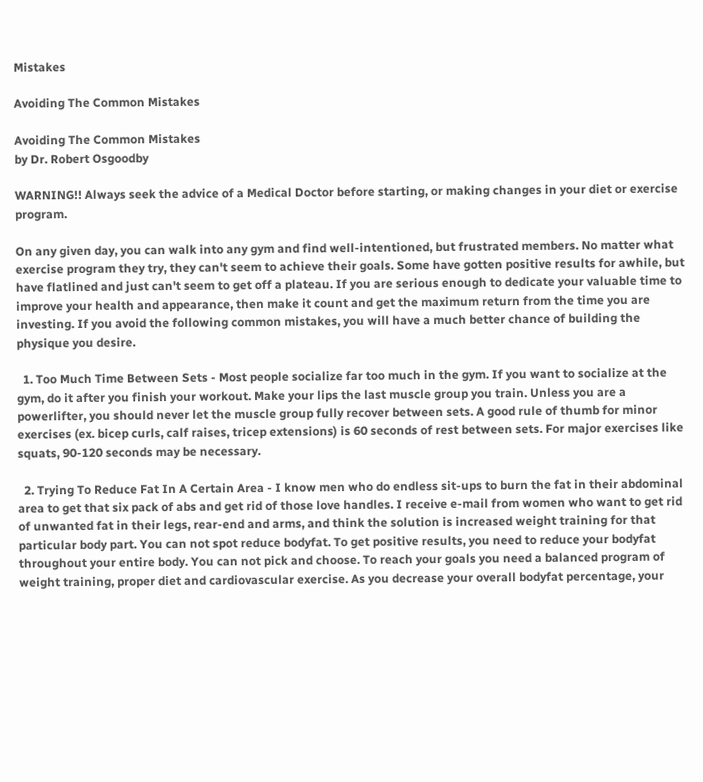Mistakes

Avoiding The Common Mistakes

Avoiding The Common Mistakes
by Dr. Robert Osgoodby

WARNING!! Always seek the advice of a Medical Doctor before starting, or making changes in your diet or exercise program.

On any given day, you can walk into any gym and find well-intentioned, but frustrated members. No matter what exercise program they try, they can't seem to achieve their goals. Some have gotten positive results for awhile, but have flatlined and just can't seem to get off a plateau. If you are serious enough to dedicate your valuable time to improve your health and appearance, then make it count and get the maximum return from the time you are investing. If you avoid the following common mistakes, you will have a much better chance of building the physique you desire.

  1. Too Much Time Between Sets - Most people socialize far too much in the gym. If you want to socialize at the gym, do it after you finish your workout. Make your lips the last muscle group you train. Unless you are a powerlifter, you should never let the muscle group fully recover between sets. A good rule of thumb for minor exercises (ex. bicep curls, calf raises, tricep extensions) is 60 seconds of rest between sets. For major exercises like squats, 90-120 seconds may be necessary.

  2. Trying To Reduce Fat In A Certain Area - I know men who do endless sit-ups to burn the fat in their abdominal area to get that six pack of abs and get rid of those love handles. I receive e-mail from women who want to get rid of unwanted fat in their legs, rear-end and arms, and think the solution is increased weight training for that particular body part. You can not spot reduce bodyfat. To get positive results, you need to reduce your bodyfat throughout your entire body. You can not pick and choose. To reach your goals you need a balanced program of weight training, proper diet and cardiovascular exercise. As you decrease your overall bodyfat percentage, your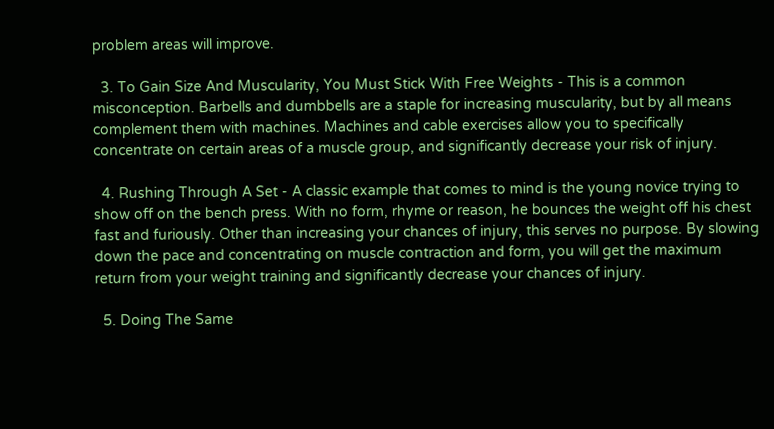problem areas will improve.

  3. To Gain Size And Muscularity, You Must Stick With Free Weights - This is a common misconception. Barbells and dumbbells are a staple for increasing muscularity, but by all means complement them with machines. Machines and cable exercises allow you to specifically concentrate on certain areas of a muscle group, and significantly decrease your risk of injury.

  4. Rushing Through A Set - A classic example that comes to mind is the young novice trying to show off on the bench press. With no form, rhyme or reason, he bounces the weight off his chest fast and furiously. Other than increasing your chances of injury, this serves no purpose. By slowing down the pace and concentrating on muscle contraction and form, you will get the maximum return from your weight training and significantly decrease your chances of injury.

  5. Doing The Same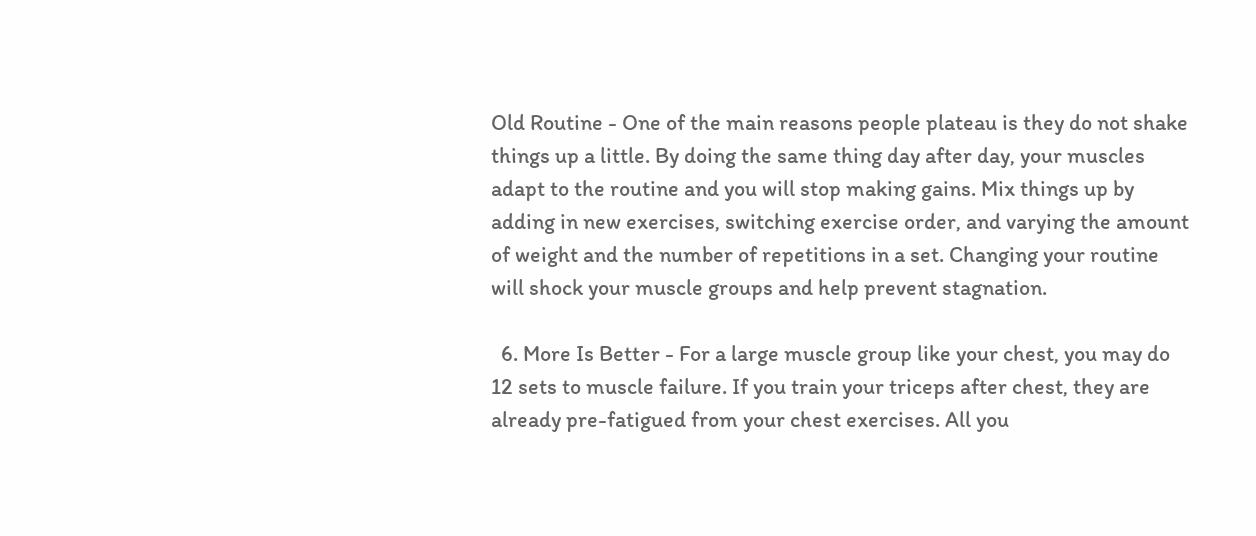Old Routine - One of the main reasons people plateau is they do not shake things up a little. By doing the same thing day after day, your muscles adapt to the routine and you will stop making gains. Mix things up by adding in new exercises, switching exercise order, and varying the amount of weight and the number of repetitions in a set. Changing your routine will shock your muscle groups and help prevent stagnation.

  6. More Is Better - For a large muscle group like your chest, you may do 12 sets to muscle failure. If you train your triceps after chest, they are already pre-fatigued from your chest exercises. All you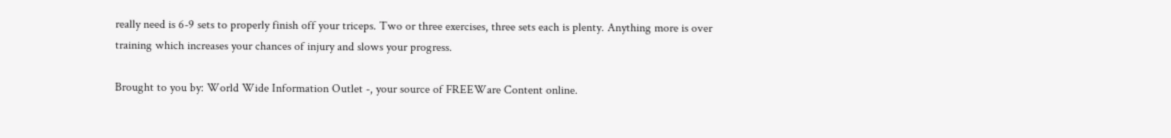really need is 6-9 sets to properly finish off your triceps. Two or three exercises, three sets each is plenty. Anything more is over training which increases your chances of injury and slows your progress.

Brought to you by: World Wide Information Outlet -, your source of FREEWare Content online.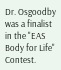Dr. Osgoodby was a finalist in the "EAS Body for Life" Contest.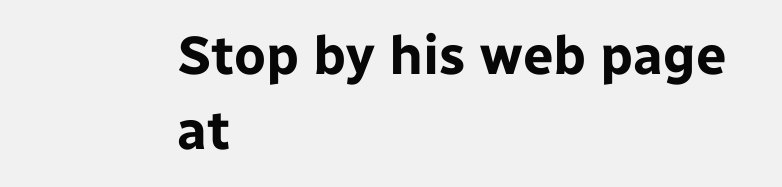Stop by his web page at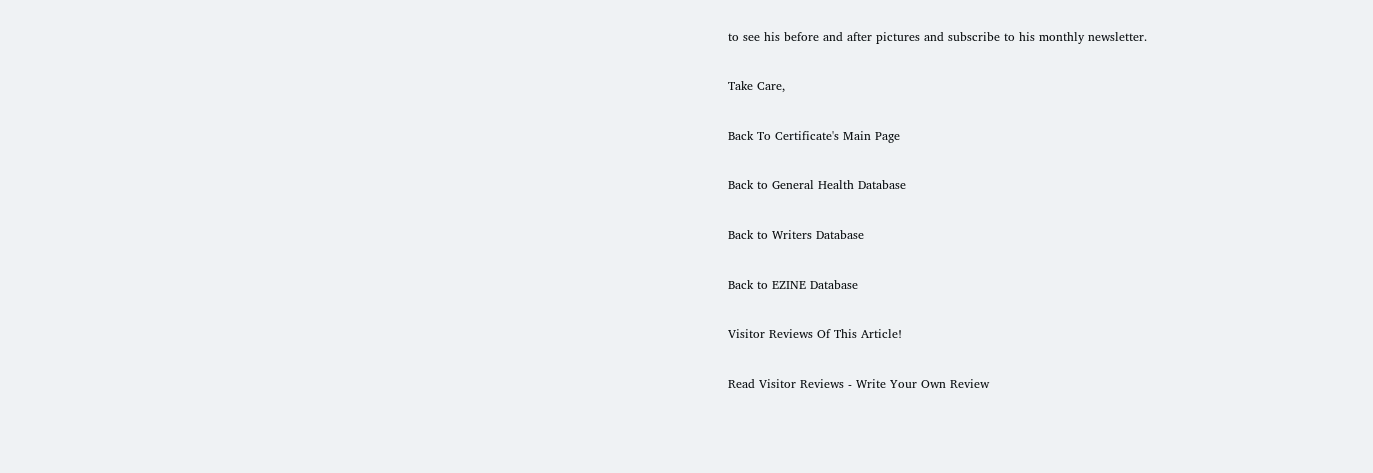to see his before and after pictures and subscribe to his monthly newsletter.

Take Care,

Back To Certificate's Main Page

Back to General Health Database

Back to Writers Database

Back to EZINE Database

Visitor Reviews Of This Article!

Read Visitor Reviews - Write Your Own Review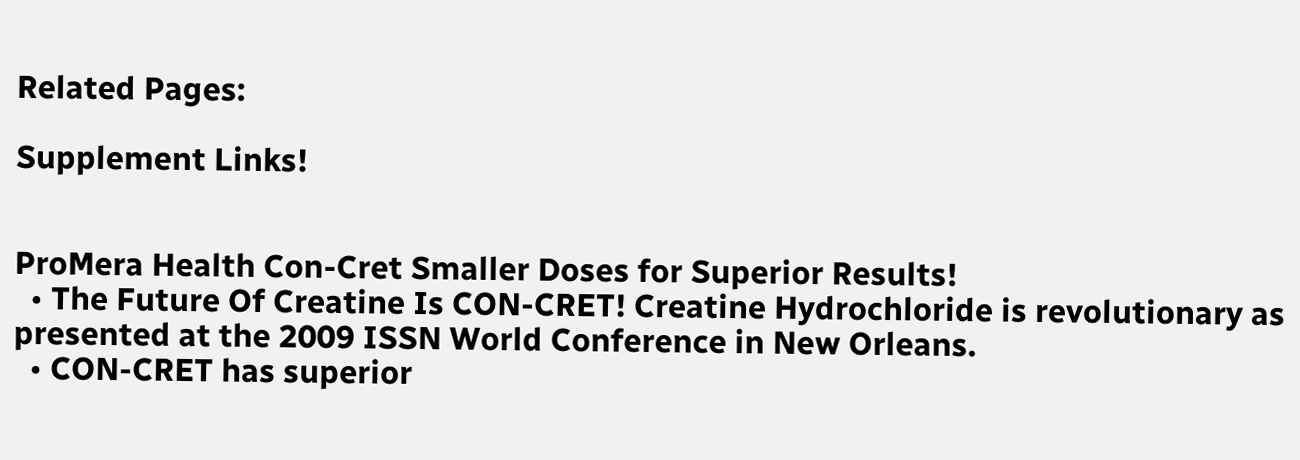Related Pages:

Supplement Links!


ProMera Health Con-Cret Smaller Doses for Superior Results!
  • The Future Of Creatine Is CON-CRET! Creatine Hydrochloride is revolutionary as presented at the 2009 ISSN World Conference in New Orleans.
  • CON-CRET has superior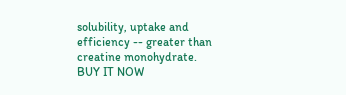solubility, uptake and efficiency -- greater than creatine monohydrate.   BUY IT NOW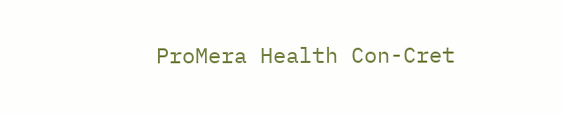ProMera Health Con-Cret